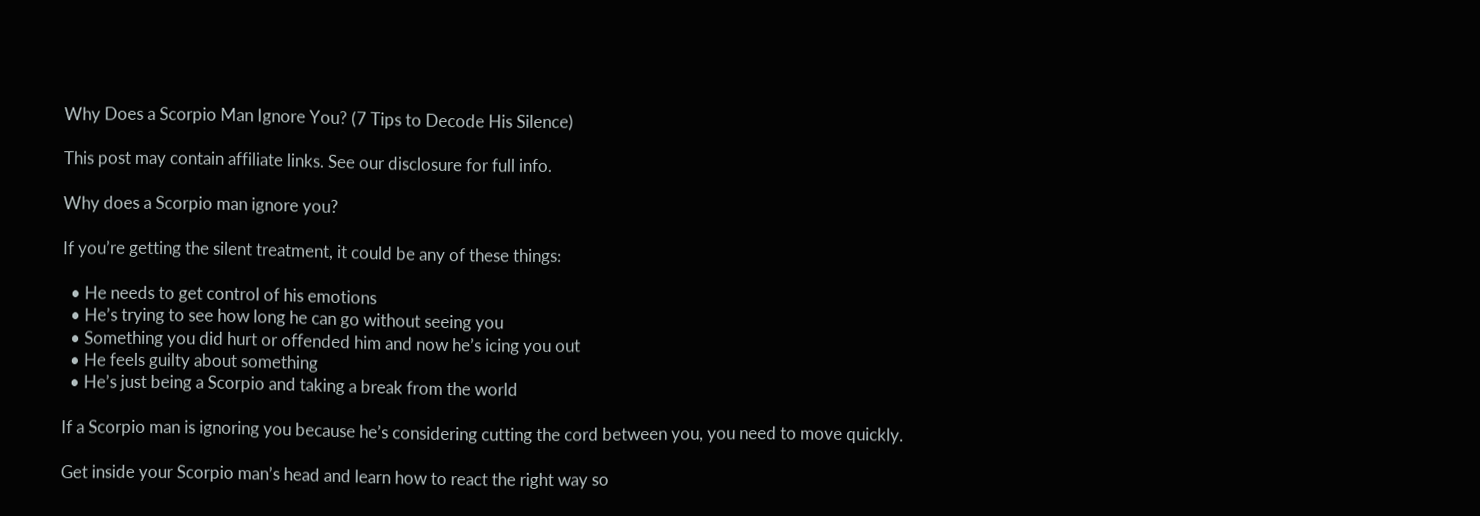Why Does a Scorpio Man Ignore You? (7 Tips to Decode His Silence)

This post may contain affiliate links. See our disclosure for full info.

Why does a Scorpio man ignore you?

If you’re getting the silent treatment, it could be any of these things:

  • He needs to get control of his emotions
  • He’s trying to see how long he can go without seeing you
  • Something you did hurt or offended him and now he’s icing you out
  • He feels guilty about something
  • He’s just being a Scorpio and taking a break from the world

If a Scorpio man is ignoring you because he’s considering cutting the cord between you, you need to move quickly.

Get inside your Scorpio man’s head and learn how to react the right way so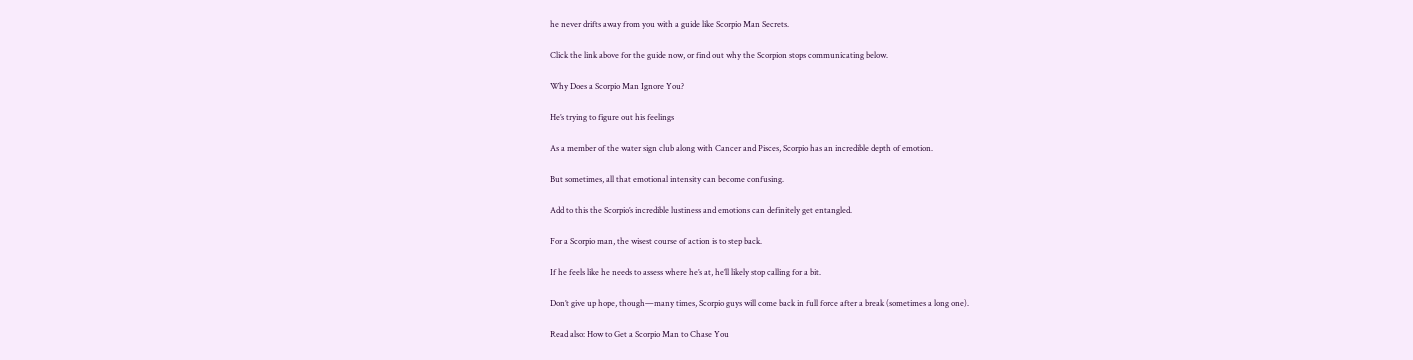he never drifts away from you with a guide like Scorpio Man Secrets.

Click the link above for the guide now, or find out why the Scorpion stops communicating below.

Why Does a Scorpio Man Ignore You?

He’s trying to figure out his feelings

As a member of the water sign club along with Cancer and Pisces, Scorpio has an incredible depth of emotion.

But sometimes, all that emotional intensity can become confusing.

Add to this the Scorpio’s incredible lustiness and emotions can definitely get entangled.

For a Scorpio man, the wisest course of action is to step back.

If he feels like he needs to assess where he’s at, he’ll likely stop calling for a bit.

Don’t give up hope, though—many times, Scorpio guys will come back in full force after a break (sometimes a long one).

Read also: How to Get a Scorpio Man to Chase You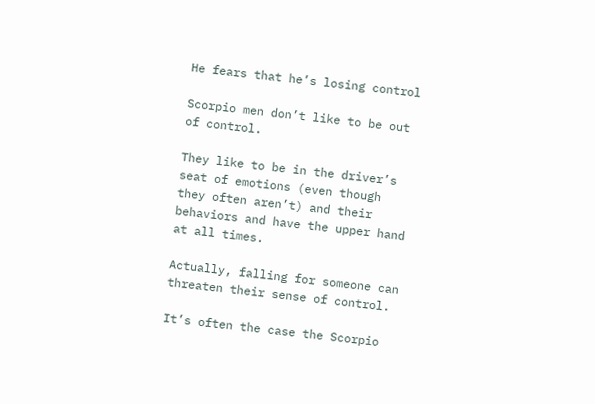He fears that he’s losing control

Scorpio men don’t like to be out of control.

They like to be in the driver’s seat of emotions (even though they often aren’t) and their behaviors and have the upper hand at all times.

Actually, falling for someone can threaten their sense of control.

It’s often the case the Scorpio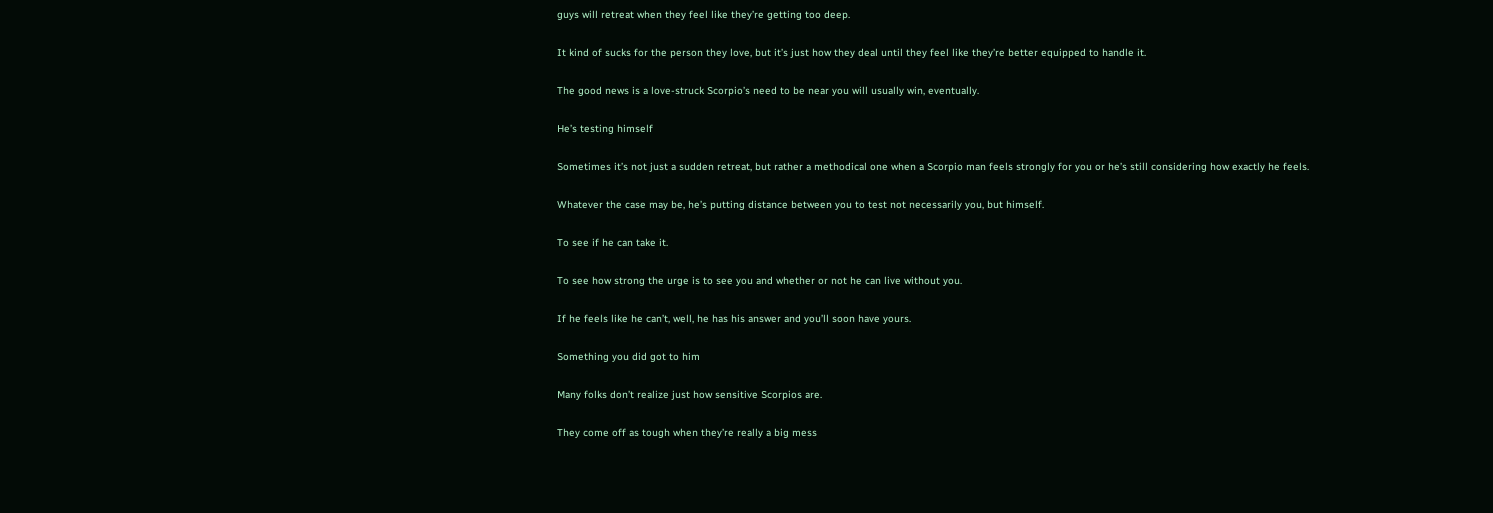guys will retreat when they feel like they’re getting too deep.

It kind of sucks for the person they love, but it’s just how they deal until they feel like they’re better equipped to handle it.

The good news is a love-struck Scorpio’s need to be near you will usually win, eventually.

He’s testing himself

Sometimes it’s not just a sudden retreat, but rather a methodical one when a Scorpio man feels strongly for you or he’s still considering how exactly he feels.

Whatever the case may be, he’s putting distance between you to test not necessarily you, but himself.

To see if he can take it.

To see how strong the urge is to see you and whether or not he can live without you.

If he feels like he can’t, well, he has his answer and you’ll soon have yours.

Something you did got to him

Many folks don’t realize just how sensitive Scorpios are.

They come off as tough when they’re really a big mess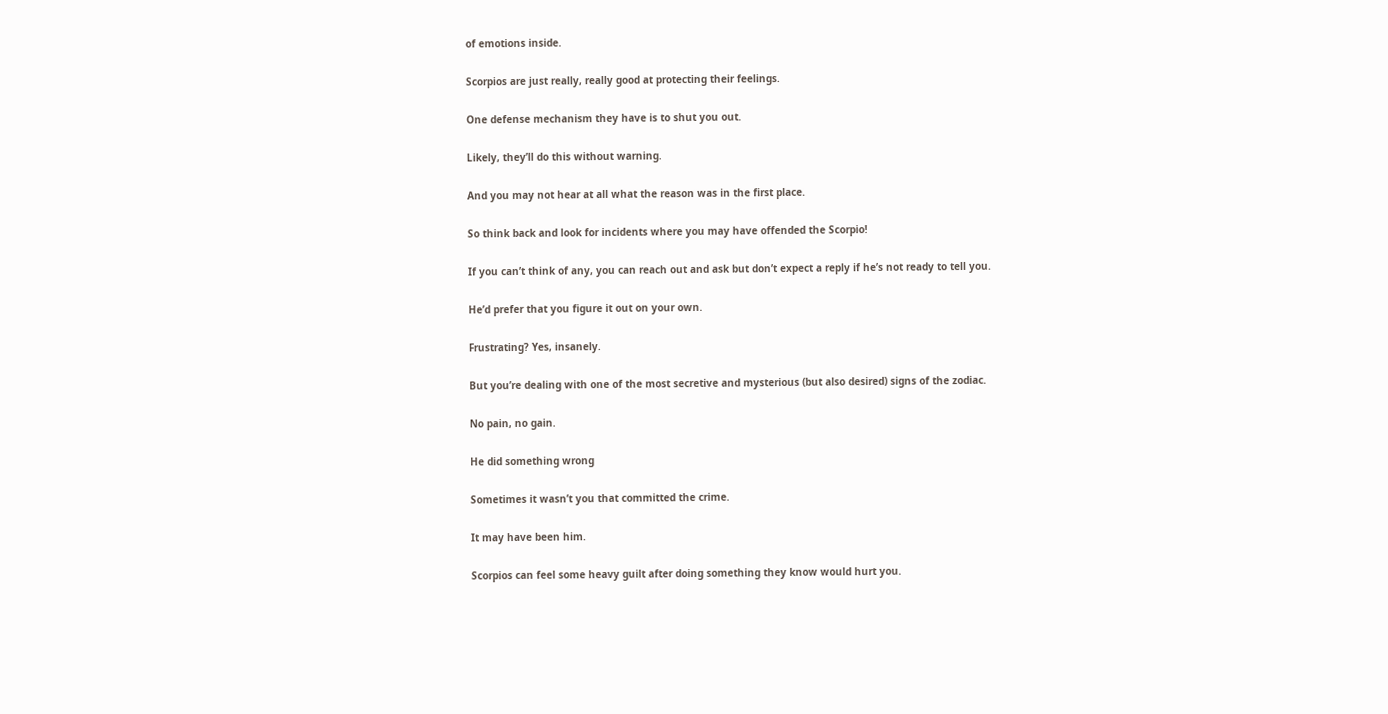of emotions inside.

Scorpios are just really, really good at protecting their feelings.

One defense mechanism they have is to shut you out.

Likely, they’ll do this without warning.

And you may not hear at all what the reason was in the first place.

So think back and look for incidents where you may have offended the Scorpio!

If you can’t think of any, you can reach out and ask but don’t expect a reply if he’s not ready to tell you.

He’d prefer that you figure it out on your own.

Frustrating? Yes, insanely.

But you’re dealing with one of the most secretive and mysterious (but also desired) signs of the zodiac.

No pain, no gain.

He did something wrong

Sometimes it wasn’t you that committed the crime.

It may have been him.

Scorpios can feel some heavy guilt after doing something they know would hurt you.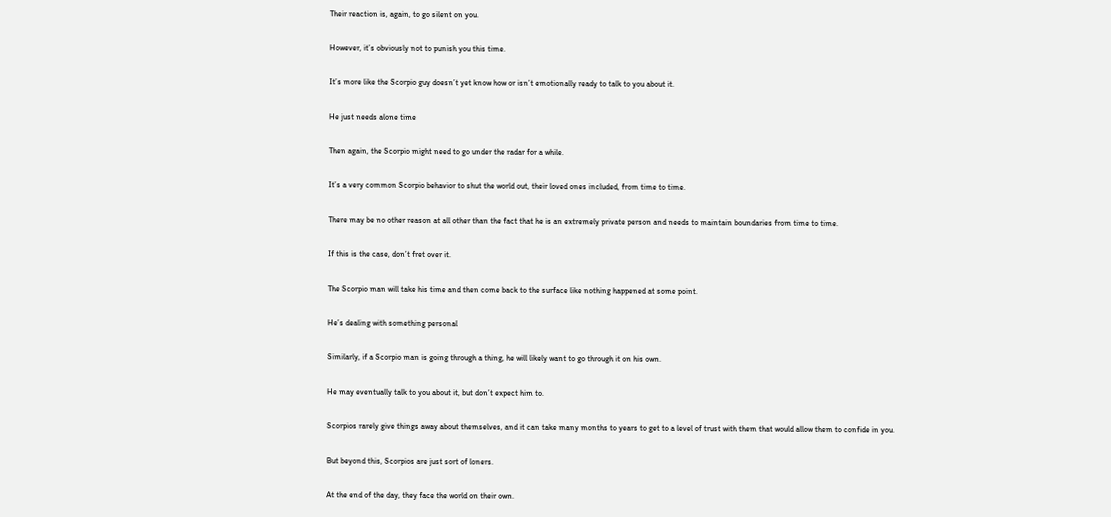Their reaction is, again, to go silent on you.

However, it’s obviously not to punish you this time.

It’s more like the Scorpio guy doesn’t yet know how or isn’t emotionally ready to talk to you about it.

He just needs alone time

Then again, the Scorpio might need to go under the radar for a while.

It’s a very common Scorpio behavior to shut the world out, their loved ones included, from time to time.

There may be no other reason at all other than the fact that he is an extremely private person and needs to maintain boundaries from time to time.

If this is the case, don’t fret over it.

The Scorpio man will take his time and then come back to the surface like nothing happened at some point.

He’s dealing with something personal

Similarly, if a Scorpio man is going through a thing, he will likely want to go through it on his own.

He may eventually talk to you about it, but don’t expect him to.

Scorpios rarely give things away about themselves, and it can take many months to years to get to a level of trust with them that would allow them to confide in you.

But beyond this, Scorpios are just sort of loners.

At the end of the day, they face the world on their own.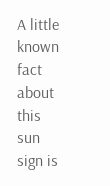A little known fact about this sun sign is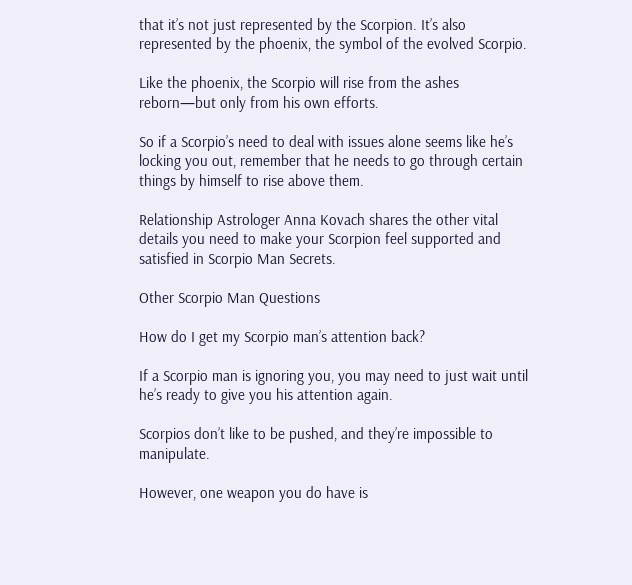that it’s not just represented by the Scorpion. It’s also represented by the phoenix, the symbol of the evolved Scorpio.

Like the phoenix, the Scorpio will rise from the ashes reborn—but only from his own efforts.

So if a Scorpio’s need to deal with issues alone seems like he’s locking you out, remember that he needs to go through certain things by himself to rise above them.

Relationship Astrologer Anna Kovach shares the other vital details you need to make your Scorpion feel supported and satisfied in Scorpio Man Secrets.

Other Scorpio Man Questions

How do I get my Scorpio man’s attention back?

If a Scorpio man is ignoring you, you may need to just wait until he’s ready to give you his attention again.

Scorpios don’t like to be pushed, and they’re impossible to manipulate.

However, one weapon you do have is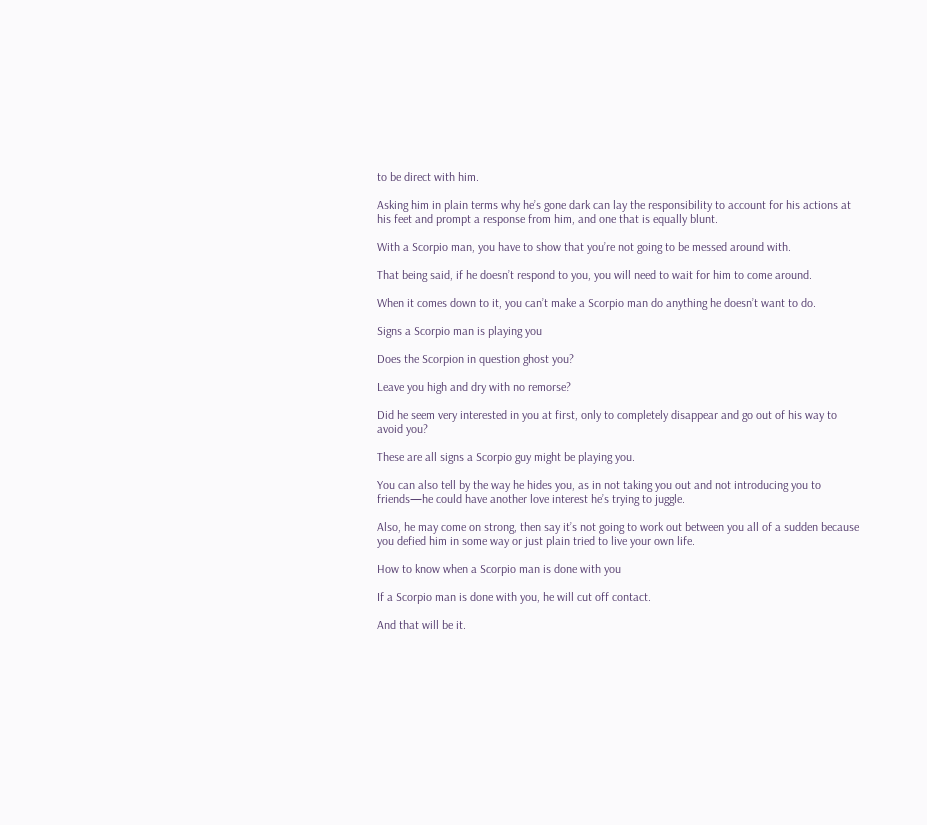to be direct with him.

Asking him in plain terms why he’s gone dark can lay the responsibility to account for his actions at his feet and prompt a response from him, and one that is equally blunt.

With a Scorpio man, you have to show that you’re not going to be messed around with.

That being said, if he doesn’t respond to you, you will need to wait for him to come around.

When it comes down to it, you can’t make a Scorpio man do anything he doesn’t want to do.

Signs a Scorpio man is playing you

Does the Scorpion in question ghost you?

Leave you high and dry with no remorse?

Did he seem very interested in you at first, only to completely disappear and go out of his way to avoid you?

These are all signs a Scorpio guy might be playing you.

You can also tell by the way he hides you, as in not taking you out and not introducing you to friends—he could have another love interest he’s trying to juggle.

Also, he may come on strong, then say it’s not going to work out between you all of a sudden because you defied him in some way or just plain tried to live your own life.

How to know when a Scorpio man is done with you

If a Scorpio man is done with you, he will cut off contact.

And that will be it.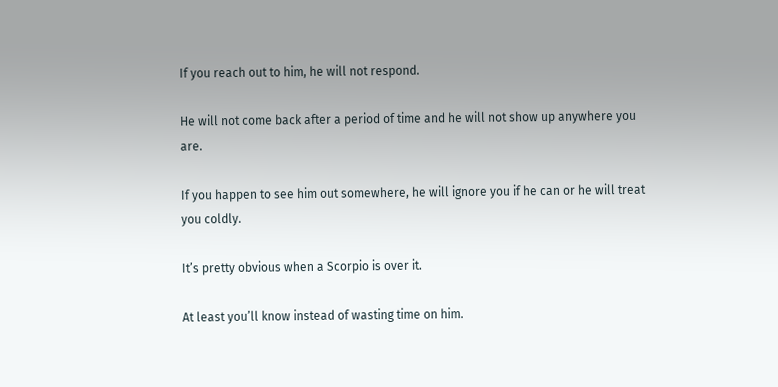If you reach out to him, he will not respond.

He will not come back after a period of time and he will not show up anywhere you are.

If you happen to see him out somewhere, he will ignore you if he can or he will treat you coldly.

It’s pretty obvious when a Scorpio is over it.

At least you’ll know instead of wasting time on him.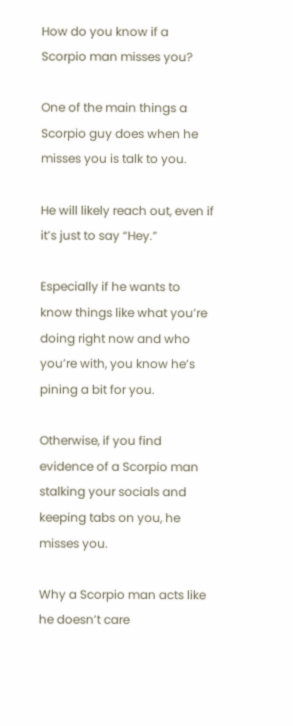How do you know if a Scorpio man misses you?

One of the main things a Scorpio guy does when he misses you is talk to you.

He will likely reach out, even if it’s just to say “Hey.”

Especially if he wants to know things like what you’re doing right now and who you’re with, you know he’s pining a bit for you.

Otherwise, if you find evidence of a Scorpio man stalking your socials and keeping tabs on you, he misses you.

Why a Scorpio man acts like he doesn’t care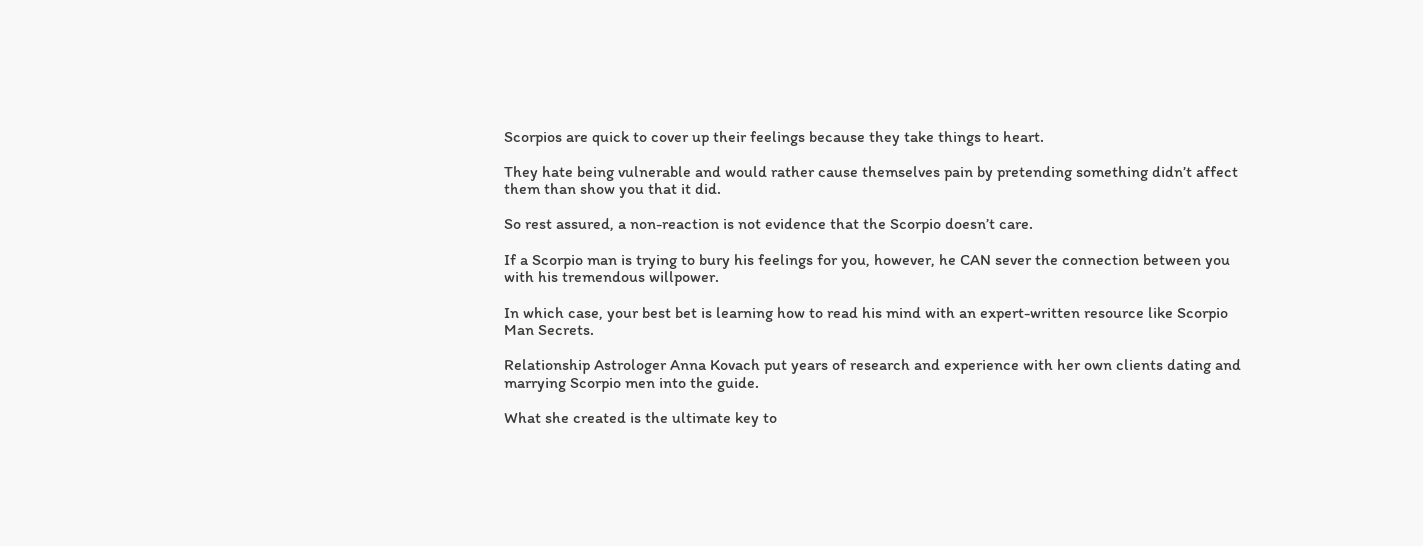Scorpios are quick to cover up their feelings because they take things to heart.

They hate being vulnerable and would rather cause themselves pain by pretending something didn’t affect them than show you that it did.

So rest assured, a non-reaction is not evidence that the Scorpio doesn’t care.

If a Scorpio man is trying to bury his feelings for you, however, he CAN sever the connection between you with his tremendous willpower.

In which case, your best bet is learning how to read his mind with an expert-written resource like Scorpio Man Secrets.

Relationship Astrologer Anna Kovach put years of research and experience with her own clients dating and marrying Scorpio men into the guide.

What she created is the ultimate key to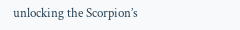unlocking the Scorpion’s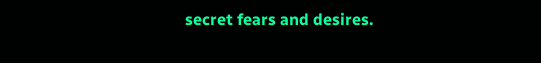secret fears and desires.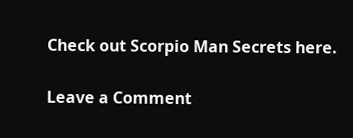Check out Scorpio Man Secrets here.

Leave a Comment